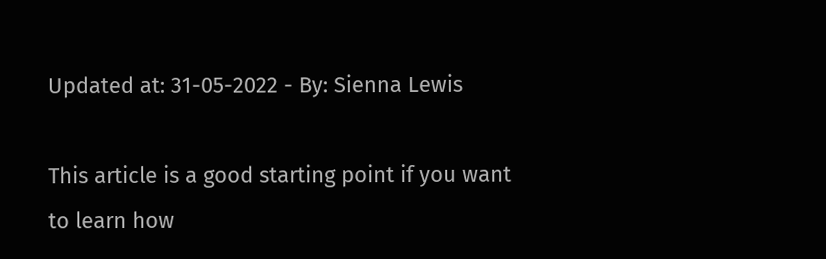Updated at: 31-05-2022 - By: Sienna Lewis

This article is a good starting point if you want to learn how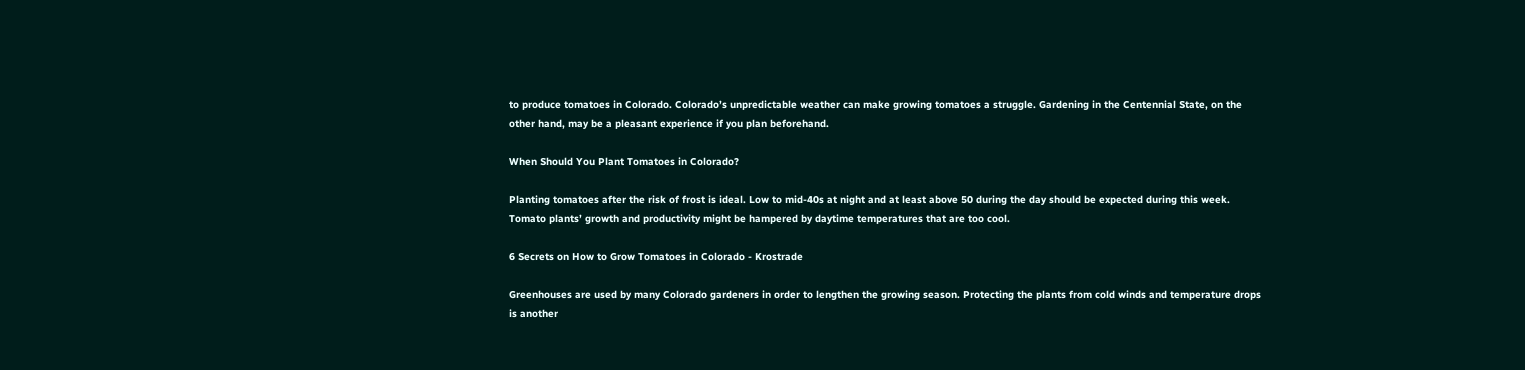to produce tomatoes in Colorado. Colorado’s unpredictable weather can make growing tomatoes a struggle. Gardening in the Centennial State, on the other hand, may be a pleasant experience if you plan beforehand.

When Should You Plant Tomatoes in Colorado?

Planting tomatoes after the risk of frost is ideal. Low to mid-40s at night and at least above 50 during the day should be expected during this week. Tomato plants’ growth and productivity might be hampered by daytime temperatures that are too cool.

6 Secrets on How to Grow Tomatoes in Colorado - Krostrade

Greenhouses are used by many Colorado gardeners in order to lengthen the growing season. Protecting the plants from cold winds and temperature drops is another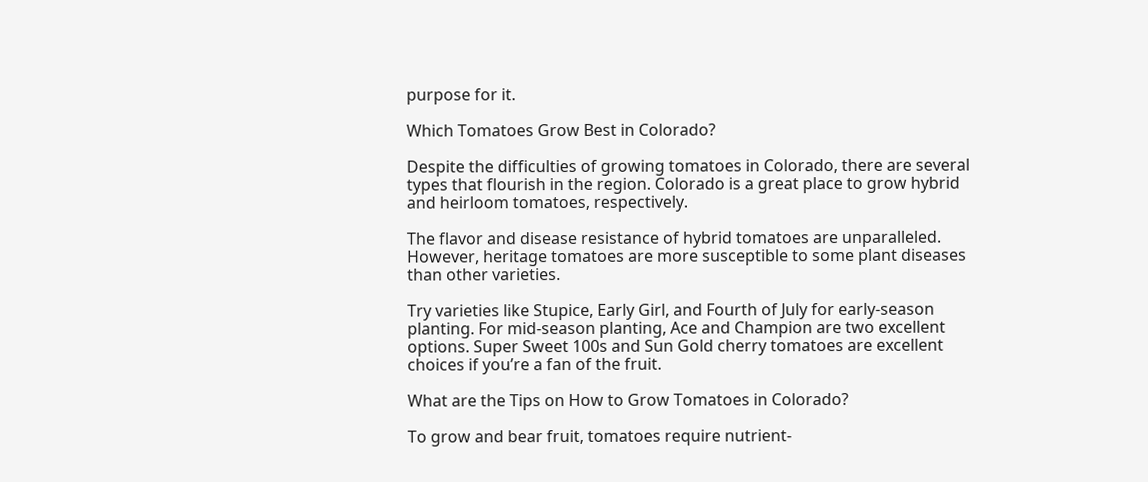purpose for it.

Which Tomatoes Grow Best in Colorado?

Despite the difficulties of growing tomatoes in Colorado, there are several types that flourish in the region. Colorado is a great place to grow hybrid and heirloom tomatoes, respectively.

The flavor and disease resistance of hybrid tomatoes are unparalleled. However, heritage tomatoes are more susceptible to some plant diseases than other varieties.

Try varieties like Stupice, Early Girl, and Fourth of July for early-season planting. For mid-season planting, Ace and Champion are two excellent options. Super Sweet 100s and Sun Gold cherry tomatoes are excellent choices if you’re a fan of the fruit.

What are the Tips on How to Grow Tomatoes in Colorado?

To grow and bear fruit, tomatoes require nutrient-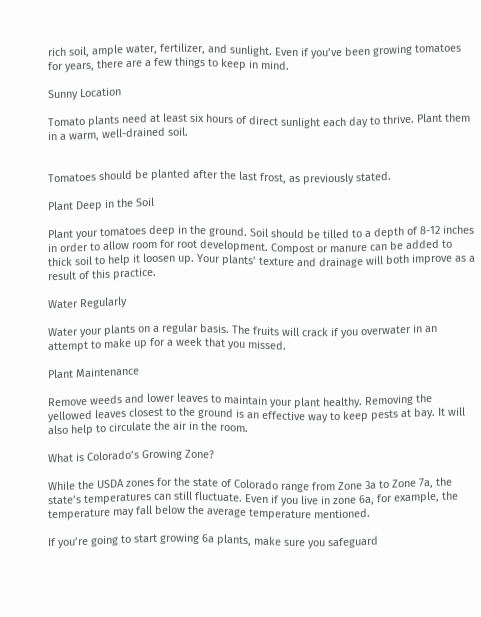rich soil, ample water, fertilizer, and sunlight. Even if you’ve been growing tomatoes for years, there are a few things to keep in mind.

Sunny Location

Tomato plants need at least six hours of direct sunlight each day to thrive. Plant them in a warm, well-drained soil.


Tomatoes should be planted after the last frost, as previously stated.

Plant Deep in the Soil

Plant your tomatoes deep in the ground. Soil should be tilled to a depth of 8-12 inches in order to allow room for root development. Compost or manure can be added to thick soil to help it loosen up. Your plants’ texture and drainage will both improve as a result of this practice.

Water Regularly

Water your plants on a regular basis. The fruits will crack if you overwater in an attempt to make up for a week that you missed.

Plant Maintenance

Remove weeds and lower leaves to maintain your plant healthy. Removing the yellowed leaves closest to the ground is an effective way to keep pests at bay. It will also help to circulate the air in the room.

What is Colorado’s Growing Zone?

While the USDA zones for the state of Colorado range from Zone 3a to Zone 7a, the state’s temperatures can still fluctuate. Even if you live in zone 6a, for example, the temperature may fall below the average temperature mentioned.

If you’re going to start growing 6a plants, make sure you safeguard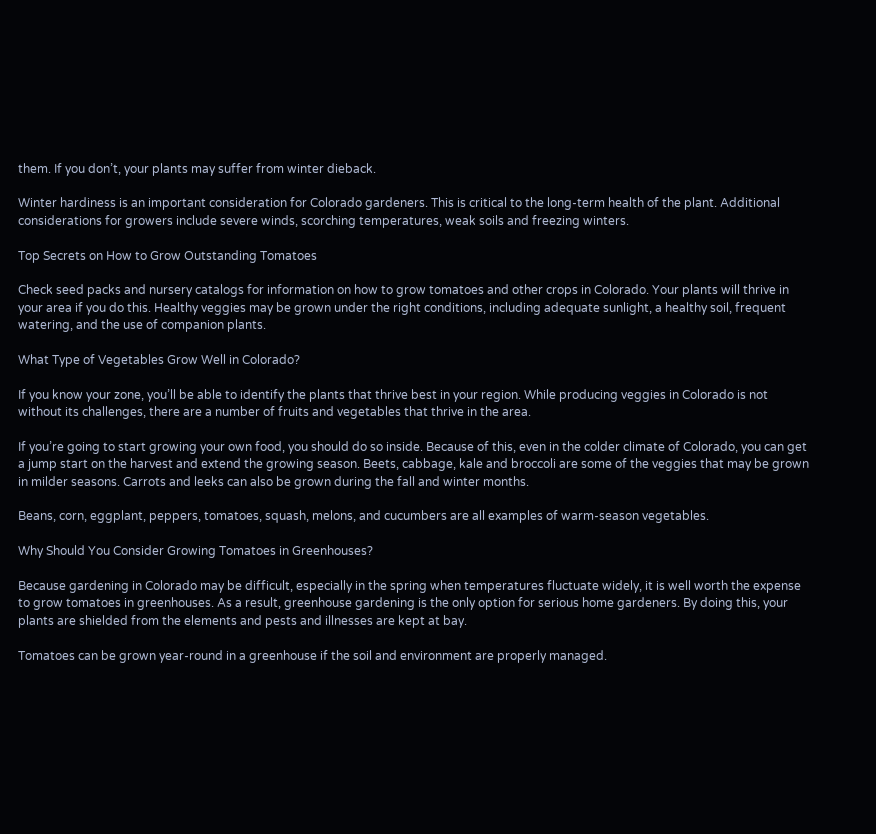them. If you don’t, your plants may suffer from winter dieback.

Winter hardiness is an important consideration for Colorado gardeners. This is critical to the long-term health of the plant. Additional considerations for growers include severe winds, scorching temperatures, weak soils and freezing winters.

Top Secrets on How to Grow Outstanding Tomatoes

Check seed packs and nursery catalogs for information on how to grow tomatoes and other crops in Colorado. Your plants will thrive in your area if you do this. Healthy veggies may be grown under the right conditions, including adequate sunlight, a healthy soil, frequent watering, and the use of companion plants.

What Type of Vegetables Grow Well in Colorado?

If you know your zone, you’ll be able to identify the plants that thrive best in your region. While producing veggies in Colorado is not without its challenges, there are a number of fruits and vegetables that thrive in the area.

If you’re going to start growing your own food, you should do so inside. Because of this, even in the colder climate of Colorado, you can get a jump start on the harvest and extend the growing season. Beets, cabbage, kale and broccoli are some of the veggies that may be grown in milder seasons. Carrots and leeks can also be grown during the fall and winter months.

Beans, corn, eggplant, peppers, tomatoes, squash, melons, and cucumbers are all examples of warm-season vegetables.

Why Should You Consider Growing Tomatoes in Greenhouses?

Because gardening in Colorado may be difficult, especially in the spring when temperatures fluctuate widely, it is well worth the expense to grow tomatoes in greenhouses. As a result, greenhouse gardening is the only option for serious home gardeners. By doing this, your plants are shielded from the elements and pests and illnesses are kept at bay.

Tomatoes can be grown year-round in a greenhouse if the soil and environment are properly managed.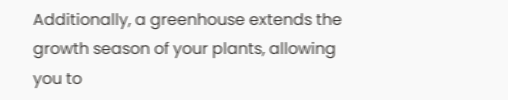Additionally, a greenhouse extends the growth season of your plants, allowing you to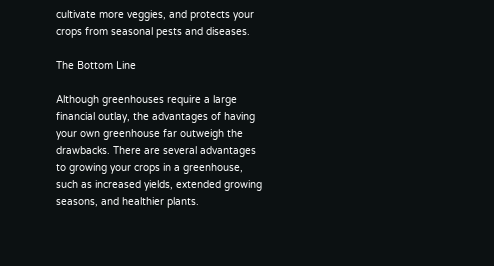cultivate more veggies, and protects your crops from seasonal pests and diseases.

The Bottom Line

Although greenhouses require a large financial outlay, the advantages of having your own greenhouse far outweigh the drawbacks. There are several advantages to growing your crops in a greenhouse, such as increased yields, extended growing seasons, and healthier plants.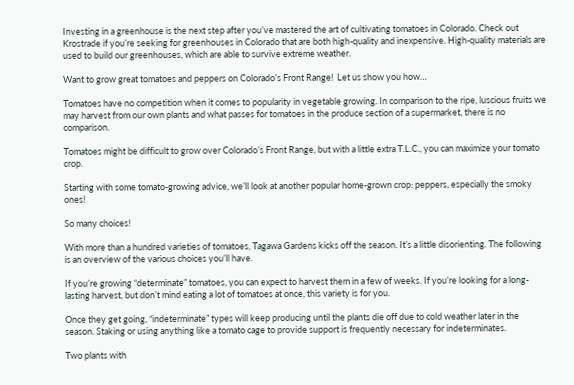Investing in a greenhouse is the next step after you’ve mastered the art of cultivating tomatoes in Colorado. Check out Krostrade if you’re seeking for greenhouses in Colorado that are both high-quality and inexpensive. High-quality materials are used to build our greenhouses, which are able to survive extreme weather.

Want to grow great tomatoes and peppers on Colorado’s Front Range!  Let us show you how…

Tomatoes have no competition when it comes to popularity in vegetable growing. In comparison to the ripe, luscious fruits we may harvest from our own plants and what passes for tomatoes in the produce section of a supermarket, there is no comparison.

Tomatoes might be difficult to grow over Colorado’s Front Range, but with a little extra T.L.C., you can maximize your tomato crop.

Starting with some tomato-growing advice, we’ll look at another popular home-grown crop: peppers, especially the smoky ones!

So many choices!

With more than a hundred varieties of tomatoes, Tagawa Gardens kicks off the season. It’s a little disorienting. The following is an overview of the various choices you’ll have.

If you’re growing “determinate” tomatoes, you can expect to harvest them in a few of weeks. If you’re looking for a long-lasting harvest, but don’t mind eating a lot of tomatoes at once, this variety is for you.

Once they get going, “indeterminate” types will keep producing until the plants die off due to cold weather later in the season. Staking or using anything like a tomato cage to provide support is frequently necessary for indeterminates.

Two plants with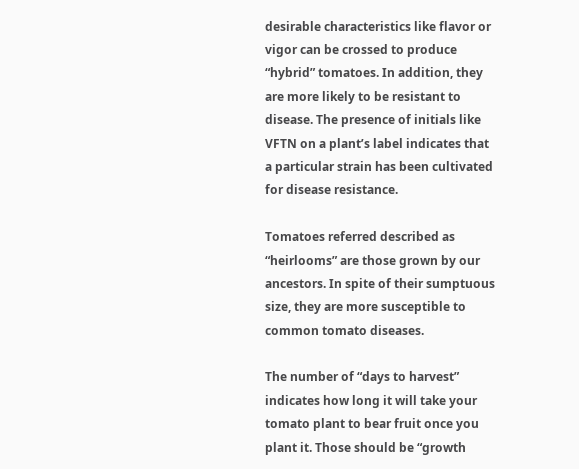desirable characteristics like flavor or vigor can be crossed to produce “hybrid” tomatoes. In addition, they are more likely to be resistant to disease. The presence of initials like VFTN on a plant’s label indicates that a particular strain has been cultivated for disease resistance.

Tomatoes referred described as “heirlooms” are those grown by our ancestors. In spite of their sumptuous size, they are more susceptible to common tomato diseases.

The number of “days to harvest” indicates how long it will take your tomato plant to bear fruit once you plant it. Those should be “growth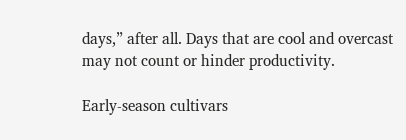days,” after all. Days that are cool and overcast may not count or hinder productivity.

Early-season cultivars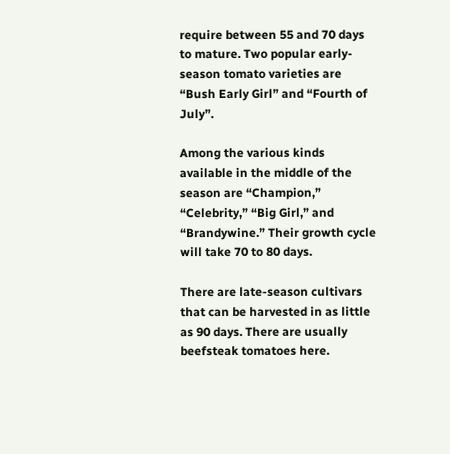require between 55 and 70 days to mature. Two popular early-season tomato varieties are “Bush Early Girl” and “Fourth of July”.

Among the various kinds available in the middle of the season are “Champion,” “Celebrity,” “Big Girl,” and “Brandywine.” Their growth cycle will take 70 to 80 days.

There are late-season cultivars that can be harvested in as little as 90 days. There are usually beefsteak tomatoes here.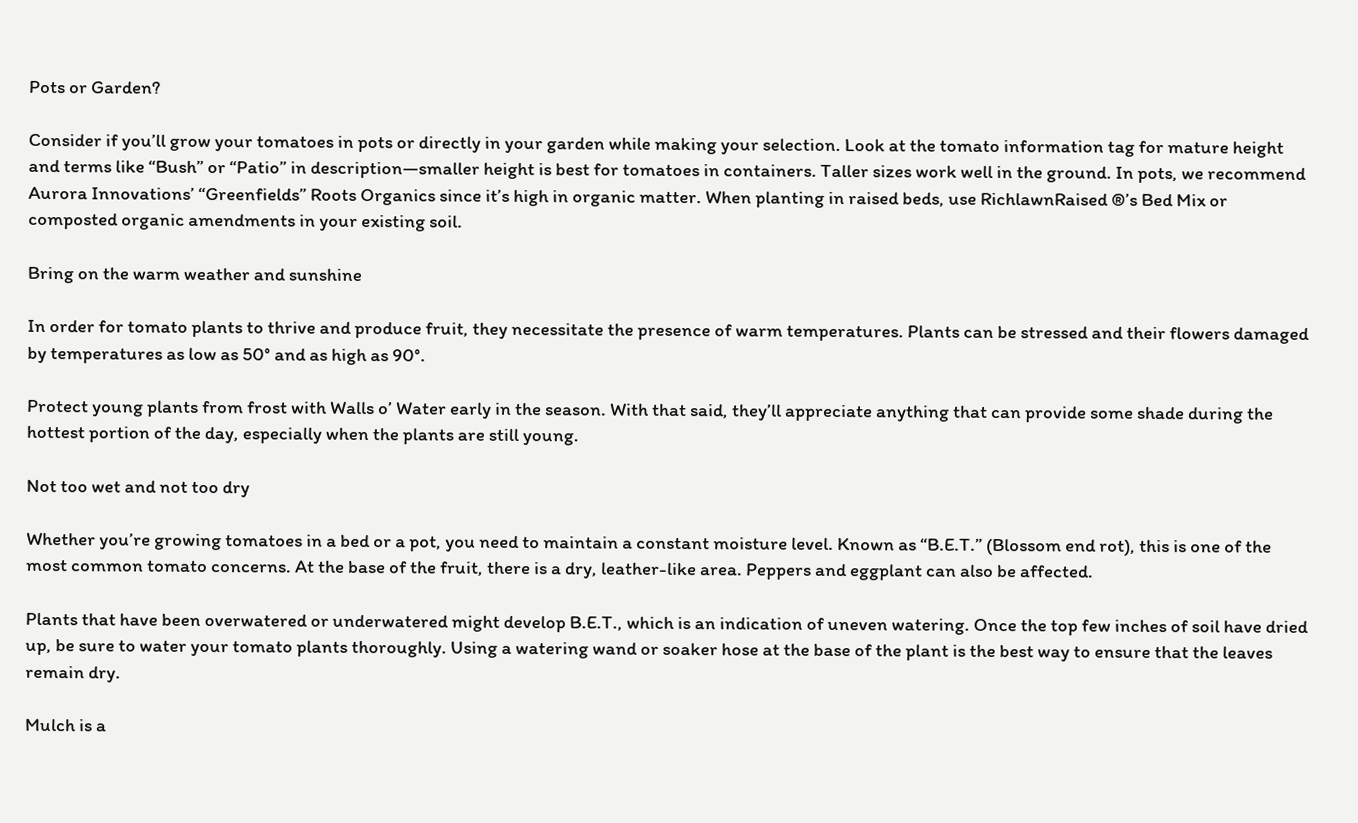Pots or Garden?

Consider if you’ll grow your tomatoes in pots or directly in your garden while making your selection. Look at the tomato information tag for mature height and terms like “Bush” or “Patio” in description—smaller height is best for tomatoes in containers. Taller sizes work well in the ground. In pots, we recommend Aurora Innovations’ “Greenfields” Roots Organics since it’s high in organic matter. When planting in raised beds, use RichlawnRaised ®’s Bed Mix or composted organic amendments in your existing soil.

Bring on the warm weather and sunshine

In order for tomato plants to thrive and produce fruit, they necessitate the presence of warm temperatures. Plants can be stressed and their flowers damaged by temperatures as low as 50° and as high as 90°.

Protect young plants from frost with Walls o’ Water early in the season. With that said, they’ll appreciate anything that can provide some shade during the hottest portion of the day, especially when the plants are still young.

Not too wet and not too dry

Whether you’re growing tomatoes in a bed or a pot, you need to maintain a constant moisture level. Known as “B.E.T.” (Blossom end rot), this is one of the most common tomato concerns. At the base of the fruit, there is a dry, leather-like area. Peppers and eggplant can also be affected.

Plants that have been overwatered or underwatered might develop B.E.T., which is an indication of uneven watering. Once the top few inches of soil have dried up, be sure to water your tomato plants thoroughly. Using a watering wand or soaker hose at the base of the plant is the best way to ensure that the leaves remain dry.

Mulch is a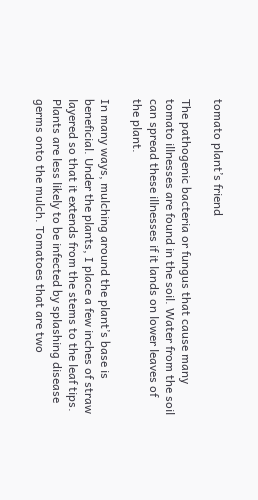tomato plant’s friend

The pathogenic bacteria or fungus that cause many tomato illnesses are found in the soil. Water from the soil can spread these illnesses if it lands on lower leaves of the plant.

In many ways, mulching around the plant’s base is beneficial. Under the plants, I place a few inches of straw layered so that it extends from the stems to the leaf tips. Plants are less likely to be infected by splashing disease germs onto the mulch. Tomatoes that are two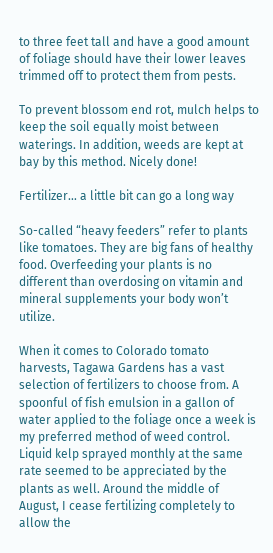to three feet tall and have a good amount of foliage should have their lower leaves trimmed off to protect them from pests.

To prevent blossom end rot, mulch helps to keep the soil equally moist between waterings. In addition, weeds are kept at bay by this method. Nicely done!

Fertilizer… a little bit can go a long way

So-called “heavy feeders” refer to plants like tomatoes. They are big fans of healthy food. Overfeeding your plants is no different than overdosing on vitamin and mineral supplements your body won’t utilize.

When it comes to Colorado tomato harvests, Tagawa Gardens has a vast selection of fertilizers to choose from. A spoonful of fish emulsion in a gallon of water applied to the foliage once a week is my preferred method of weed control. Liquid kelp sprayed monthly at the same rate seemed to be appreciated by the plants as well. Around the middle of August, I cease fertilizing completely to allow the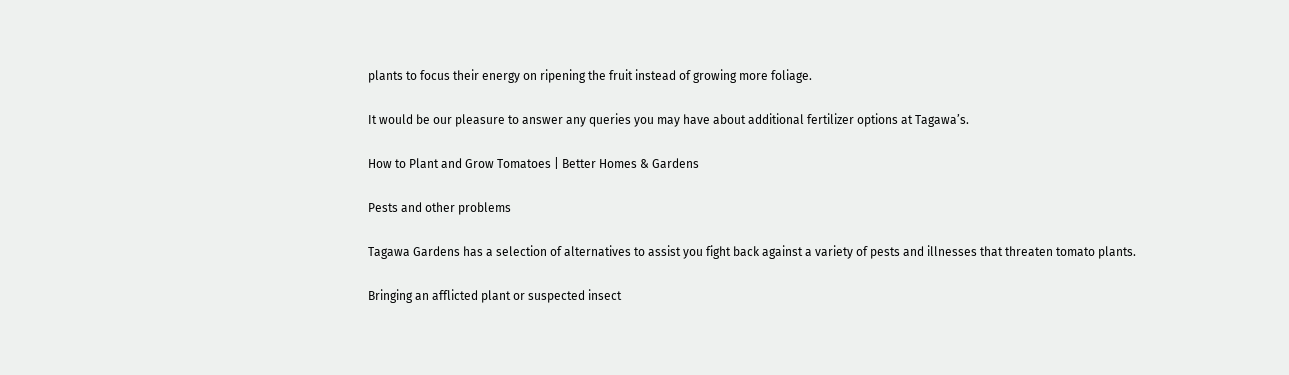plants to focus their energy on ripening the fruit instead of growing more foliage.

It would be our pleasure to answer any queries you may have about additional fertilizer options at Tagawa’s.

How to Plant and Grow Tomatoes | Better Homes & Gardens

Pests and other problems

Tagawa Gardens has a selection of alternatives to assist you fight back against a variety of pests and illnesses that threaten tomato plants.

Bringing an afflicted plant or suspected insect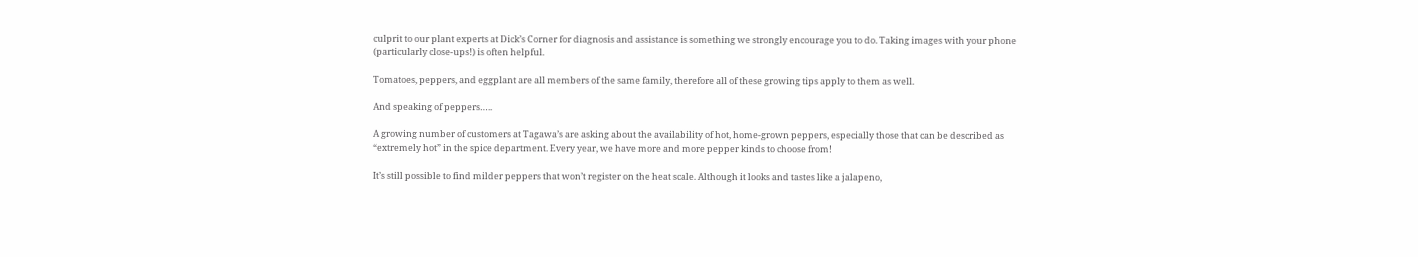culprit to our plant experts at Dick’s Corner for diagnosis and assistance is something we strongly encourage you to do. Taking images with your phone (particularly close-ups!) is often helpful.

Tomatoes, peppers, and eggplant are all members of the same family, therefore all of these growing tips apply to them as well.

And speaking of peppers…..

A growing number of customers at Tagawa’s are asking about the availability of hot, home-grown peppers, especially those that can be described as “extremely hot” in the spice department. Every year, we have more and more pepper kinds to choose from!

It’s still possible to find milder peppers that won’t register on the heat scale. Although it looks and tastes like a jalapeno,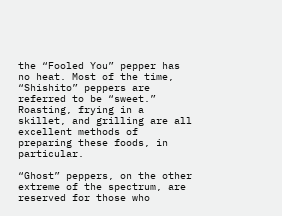the “Fooled You” pepper has no heat. Most of the time, “Shishito” peppers are referred to be “sweet.” Roasting, frying in a skillet, and grilling are all excellent methods of preparing these foods, in particular.

“Ghost” peppers, on the other extreme of the spectrum, are reserved for those who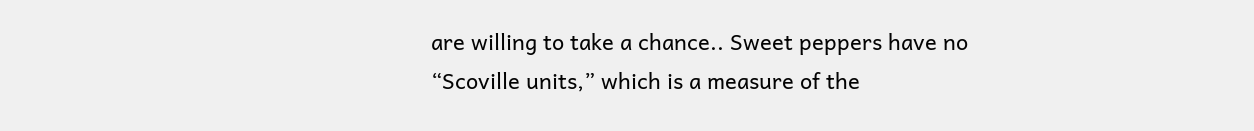are willing to take a chance.. Sweet peppers have no “Scoville units,” which is a measure of the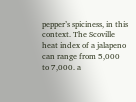pepper’s spiciness, in this context. The Scoville heat index of a jalapeno can range from 5,000 to 7,000. a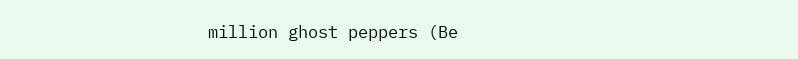million ghost peppers (Be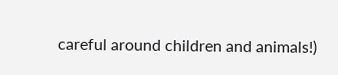careful around children and animals!)